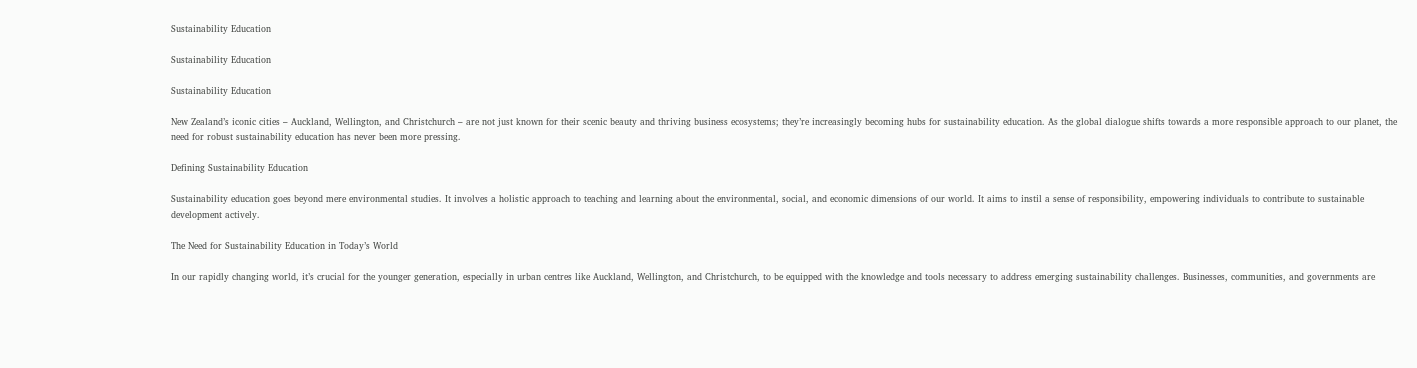Sustainability Education

Sustainability Education

Sustainability Education

New Zealand’s iconic cities – Auckland, Wellington, and Christchurch – are not just known for their scenic beauty and thriving business ecosystems; they’re increasingly becoming hubs for sustainability education. As the global dialogue shifts towards a more responsible approach to our planet, the need for robust sustainability education has never been more pressing.

Defining Sustainability Education

Sustainability education goes beyond mere environmental studies. It involves a holistic approach to teaching and learning about the environmental, social, and economic dimensions of our world. It aims to instil a sense of responsibility, empowering individuals to contribute to sustainable development actively.

The Need for Sustainability Education in Today’s World

In our rapidly changing world, it’s crucial for the younger generation, especially in urban centres like Auckland, Wellington, and Christchurch, to be equipped with the knowledge and tools necessary to address emerging sustainability challenges. Businesses, communities, and governments are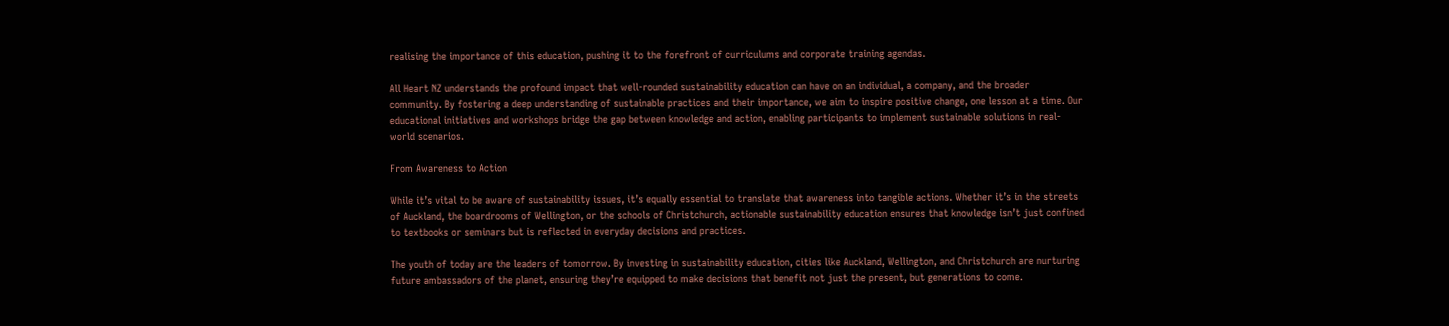realising the importance of this education, pushing it to the forefront of curriculums and corporate training agendas.

All Heart NZ understands the profound impact that well-rounded sustainability education can have on an individual, a company, and the broader community. By fostering a deep understanding of sustainable practices and their importance, we aim to inspire positive change, one lesson at a time. Our educational initiatives and workshops bridge the gap between knowledge and action, enabling participants to implement sustainable solutions in real-world scenarios.

From Awareness to Action

While it’s vital to be aware of sustainability issues, it’s equally essential to translate that awareness into tangible actions. Whether it’s in the streets of Auckland, the boardrooms of Wellington, or the schools of Christchurch, actionable sustainability education ensures that knowledge isn’t just confined to textbooks or seminars but is reflected in everyday decisions and practices.

The youth of today are the leaders of tomorrow. By investing in sustainability education, cities like Auckland, Wellington, and Christchurch are nurturing future ambassadors of the planet, ensuring they’re equipped to make decisions that benefit not just the present, but generations to come.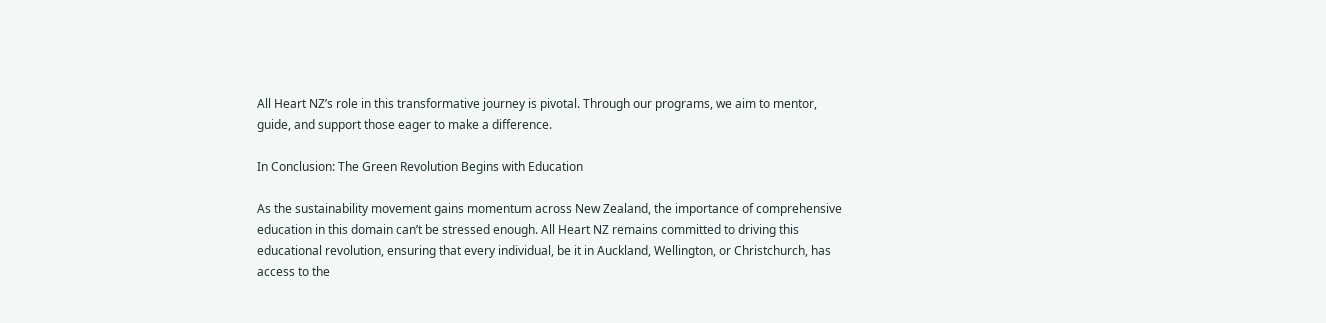All Heart NZ’s role in this transformative journey is pivotal. Through our programs, we aim to mentor, guide, and support those eager to make a difference.

In Conclusion: The Green Revolution Begins with Education

As the sustainability movement gains momentum across New Zealand, the importance of comprehensive education in this domain can’t be stressed enough. All Heart NZ remains committed to driving this educational revolution, ensuring that every individual, be it in Auckland, Wellington, or Christchurch, has access to the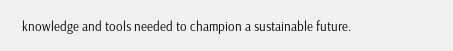knowledge and tools needed to champion a sustainable future.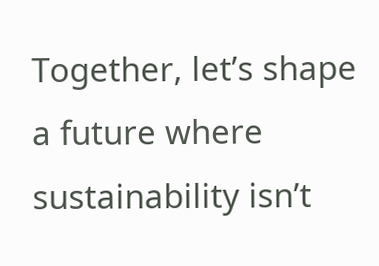Together, let’s shape a future where sustainability isn’t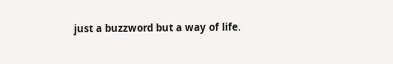just a buzzword but a way of life.